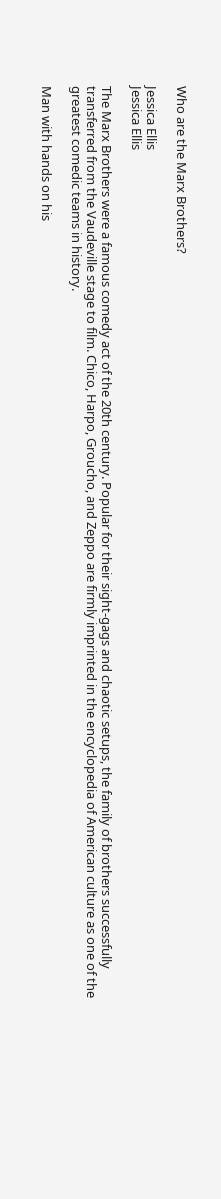Who are the Marx Brothers?

Jessica Ellis
Jessica Ellis

The Marx Brothers were a famous comedy act of the 20th century. Popular for their sight-gags and chaotic setups, the family of brothers successfully transferred from the Vaudeville stage to film. Chico, Harpo, Groucho, and Zeppo are firmly imprinted in the encyclopedia of American culture as one of the greatest comedic teams in history.

Man with hands on his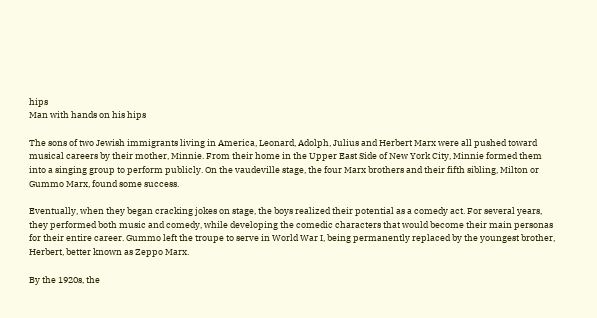hips
Man with hands on his hips

The sons of two Jewish immigrants living in America, Leonard, Adolph, Julius and Herbert Marx were all pushed toward musical careers by their mother, Minnie. From their home in the Upper East Side of New York City, Minnie formed them into a singing group to perform publicly. On the vaudeville stage, the four Marx brothers and their fifth sibling, Milton or Gummo Marx, found some success.

Eventually, when they began cracking jokes on stage, the boys realized their potential as a comedy act. For several years, they performed both music and comedy, while developing the comedic characters that would become their main personas for their entire career. Gummo left the troupe to serve in World War I, being permanently replaced by the youngest brother, Herbert, better known as Zeppo Marx.

By the 1920s, the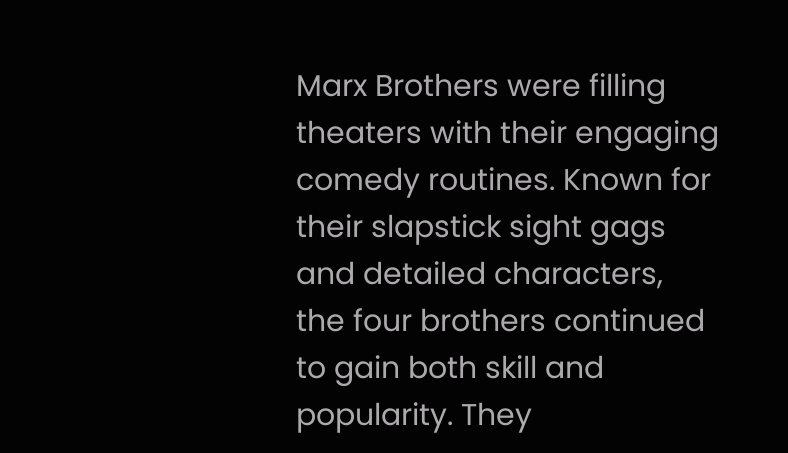Marx Brothers were filling theaters with their engaging comedy routines. Known for their slapstick sight gags and detailed characters, the four brothers continued to gain both skill and popularity. They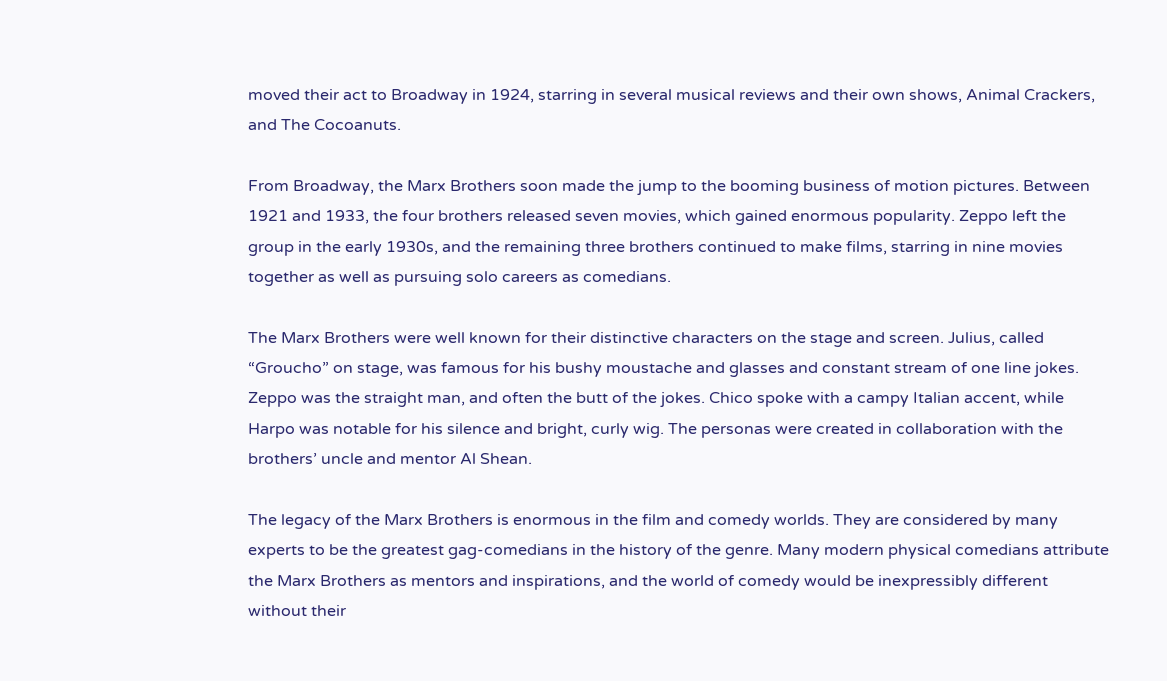moved their act to Broadway in 1924, starring in several musical reviews and their own shows, Animal Crackers, and The Cocoanuts.

From Broadway, the Marx Brothers soon made the jump to the booming business of motion pictures. Between 1921 and 1933, the four brothers released seven movies, which gained enormous popularity. Zeppo left the group in the early 1930s, and the remaining three brothers continued to make films, starring in nine movies together as well as pursuing solo careers as comedians.

The Marx Brothers were well known for their distinctive characters on the stage and screen. Julius, called “Groucho” on stage, was famous for his bushy moustache and glasses and constant stream of one line jokes. Zeppo was the straight man, and often the butt of the jokes. Chico spoke with a campy Italian accent, while Harpo was notable for his silence and bright, curly wig. The personas were created in collaboration with the brothers’ uncle and mentor Al Shean.

The legacy of the Marx Brothers is enormous in the film and comedy worlds. They are considered by many experts to be the greatest gag-comedians in the history of the genre. Many modern physical comedians attribute the Marx Brothers as mentors and inspirations, and the world of comedy would be inexpressibly different without their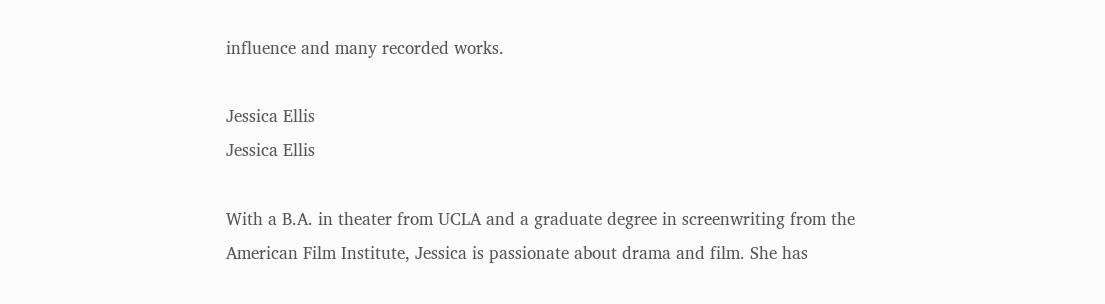influence and many recorded works.

Jessica Ellis
Jessica Ellis

With a B.A. in theater from UCLA and a graduate degree in screenwriting from the American Film Institute, Jessica is passionate about drama and film. She has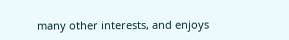many other interests, and enjoys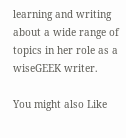learning and writing about a wide range of topics in her role as a wiseGEEK writer.

You might also Like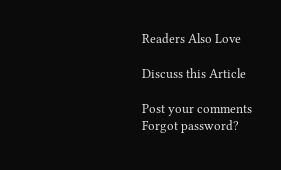Readers Also Love

Discuss this Article

Post your comments
Forgot password?